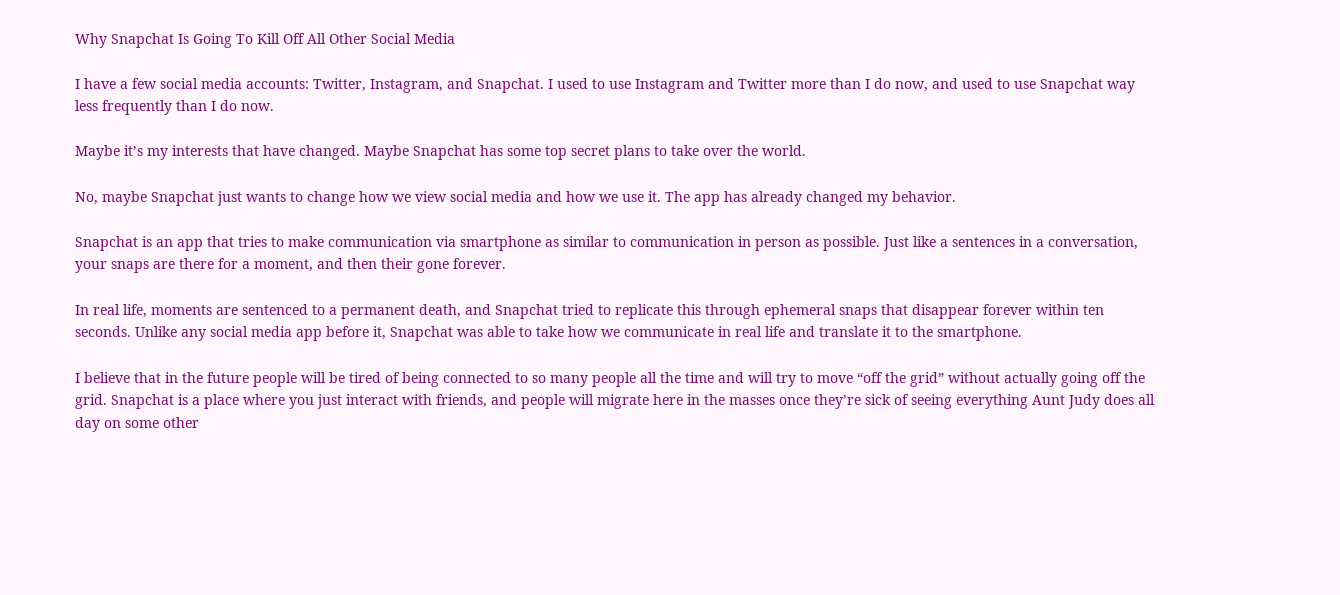Why Snapchat Is Going To Kill Off All Other Social Media

I have a few social media accounts: Twitter, Instagram, and Snapchat. I used to use Instagram and Twitter more than I do now, and used to use Snapchat way less frequently than I do now.

Maybe it’s my interests that have changed. Maybe Snapchat has some top secret plans to take over the world.

No, maybe Snapchat just wants to change how we view social media and how we use it. The app has already changed my behavior.

Snapchat is an app that tries to make communication via smartphone as similar to communication in person as possible. Just like a sentences in a conversation, your snaps are there for a moment, and then their gone forever.

In real life, moments are sentenced to a permanent death, and Snapchat tried to replicate this through ephemeral snaps that disappear forever within ten seconds. Unlike any social media app before it, Snapchat was able to take how we communicate in real life and translate it to the smartphone.

I believe that in the future people will be tired of being connected to so many people all the time and will try to move “off the grid” without actually going off the grid. Snapchat is a place where you just interact with friends, and people will migrate here in the masses once they’re sick of seeing everything Aunt Judy does all day on some other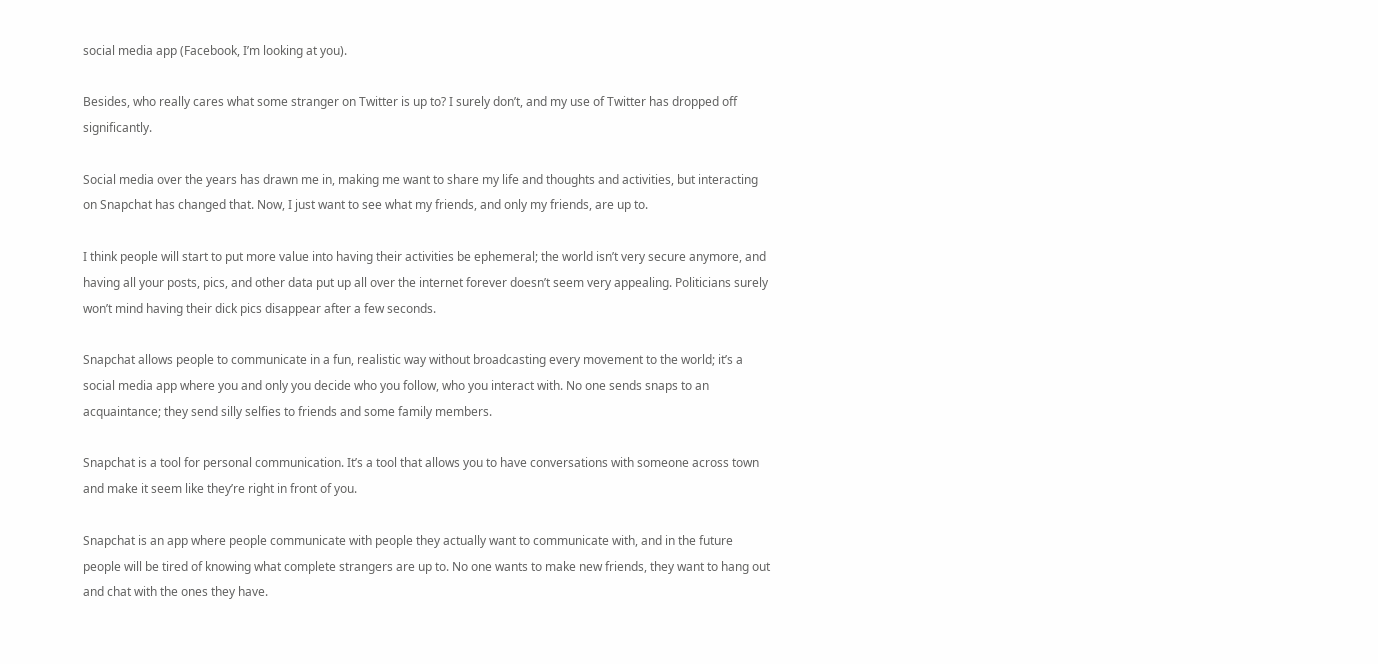social media app (Facebook, I’m looking at you).

Besides, who really cares what some stranger on Twitter is up to? I surely don’t, and my use of Twitter has dropped off significantly.

Social media over the years has drawn me in, making me want to share my life and thoughts and activities, but interacting on Snapchat has changed that. Now, I just want to see what my friends, and only my friends, are up to.

I think people will start to put more value into having their activities be ephemeral; the world isn’t very secure anymore, and having all your posts, pics, and other data put up all over the internet forever doesn’t seem very appealing. Politicians surely won’t mind having their dick pics disappear after a few seconds.

Snapchat allows people to communicate in a fun, realistic way without broadcasting every movement to the world; it’s a social media app where you and only you decide who you follow, who you interact with. No one sends snaps to an acquaintance; they send silly selfies to friends and some family members.

Snapchat is a tool for personal communication. It’s a tool that allows you to have conversations with someone across town and make it seem like they’re right in front of you.

Snapchat is an app where people communicate with people they actually want to communicate with, and in the future people will be tired of knowing what complete strangers are up to. No one wants to make new friends, they want to hang out and chat with the ones they have.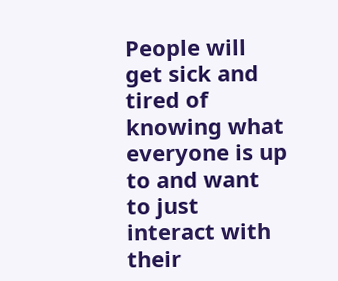People will get sick and tired of knowing what everyone is up to and want to just interact with their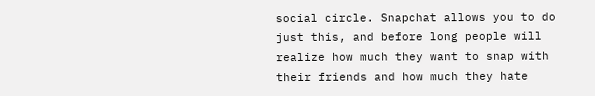social circle. Snapchat allows you to do just this, and before long people will realize how much they want to snap with their friends and how much they hate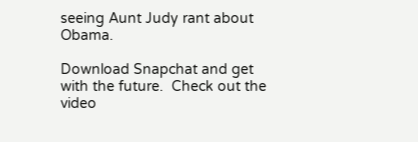seeing Aunt Judy rant about Obama.

Download Snapchat and get with the future.  Check out the video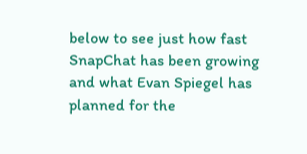below to see just how fast SnapChat has been growing and what Evan Spiegel has planned for the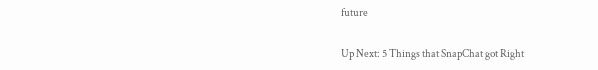future

Up Next: 5 Things that SnapChat got Right